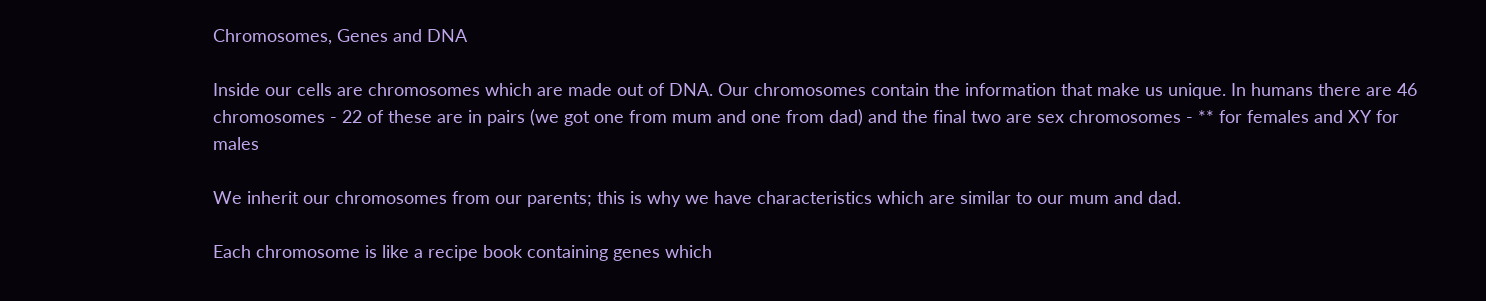Chromosomes, Genes and DNA

Inside our cells are chromosomes which are made out of DNA. Our chromosomes contain the information that make us unique. In humans there are 46 chromosomes - 22 of these are in pairs (we got one from mum and one from dad) and the final two are sex chromosomes - ** for females and XY for males

We inherit our chromosomes from our parents; this is why we have characteristics which are similar to our mum and dad.

Each chromosome is like a recipe book containing genes which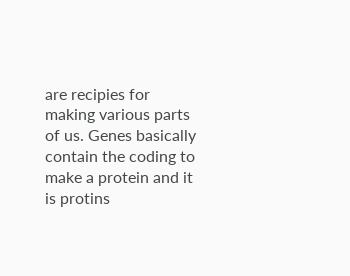are recipies for making various parts of us. Genes basically contain the coding to make a protein and it is protins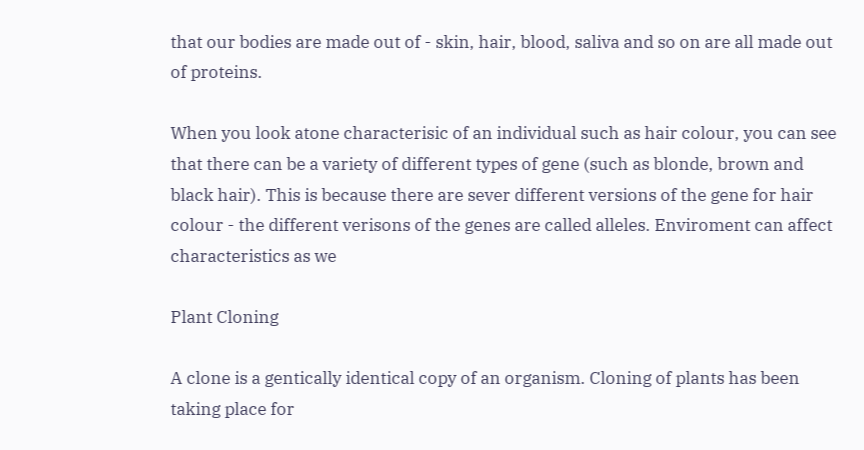that our bodies are made out of - skin, hair, blood, saliva and so on are all made out of proteins.

When you look atone characterisic of an individual such as hair colour, you can see that there can be a variety of different types of gene (such as blonde, brown and black hair). This is because there are sever different versions of the gene for hair colour - the different verisons of the genes are called alleles. Enviroment can affect characteristics as we

Plant Cloning

A clone is a gentically identical copy of an organism. Cloning of plants has been taking place for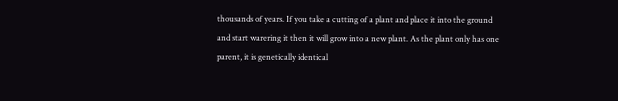thousands of years. If you take a cutting of a plant and place it into the ground and start warering it then it will grow into a new plant. As the plant only has one parent, it is genetically identical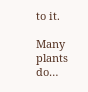to it.

Many plants do…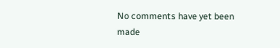No comments have yet been made